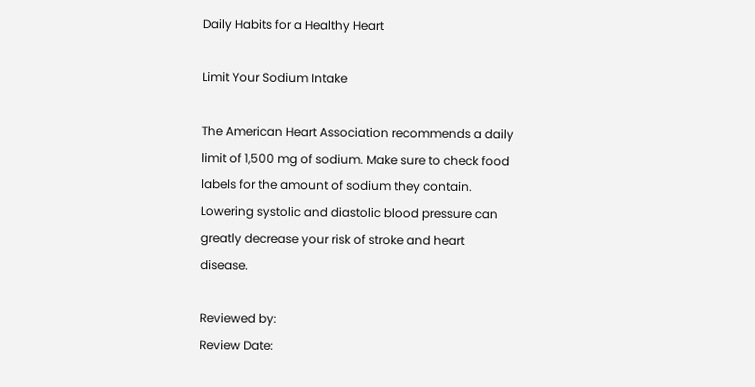Daily Habits for a Healthy Heart

Limit Your Sodium Intake

The American Heart Association recommends a daily limit of 1,500 mg of sodium. Make sure to check food labels for the amount of sodium they contain. Lowering systolic and diastolic blood pressure can greatly decrease your risk of stroke and heart disease.

Reviewed by:
Review Date: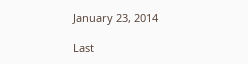January 23, 2014

Last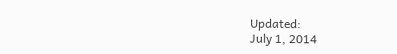Updated:
July 1, 2014